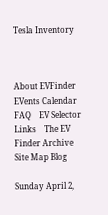Tesla Inventory



About EVFinder   EVents Calendar    FAQ    EV Selector   Links    The EV Finder Archive Site Map Blog

Sunday April 2,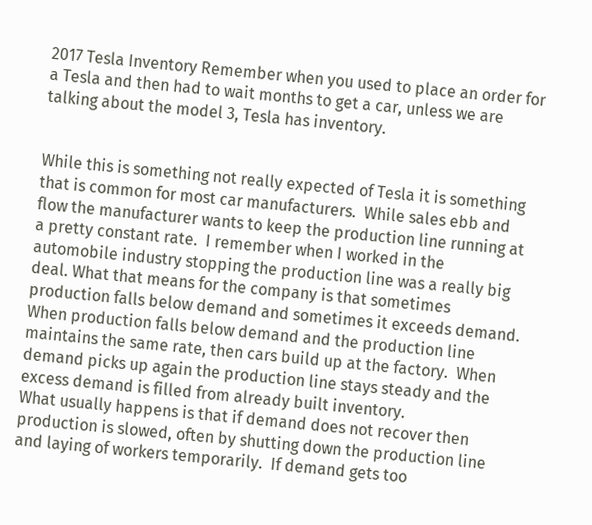2017 Tesla Inventory Remember when you used to place an order for a Tesla and then had to wait months to get a car, unless we are talking about the model 3, Tesla has inventory.


While this is something not really expected of Tesla it is something that is common for most car manufacturers.  While sales ebb and flow the manufacturer wants to keep the production line running at a pretty constant rate.  I remember when I worked in the automobile industry stopping the production line was a really big deal. What that means for the company is that sometimes production falls below demand and sometimes it exceeds demand. When production falls below demand and the production line maintains the same rate, then cars build up at the factory.  When demand picks up again the production line stays steady and the excess demand is filled from already built inventory.
What usually happens is that if demand does not recover then production is slowed, often by shutting down the production line and laying of workers temporarily.  If demand gets too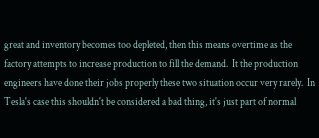great and inventory becomes too depleted, then this means overtime as the factory attempts to increase production to fill the demand.  It the production engineers have done their jobs properly these two situation occur very rarely.  In Tesla's case this shouldn't be considered a bad thing, it's just part of normal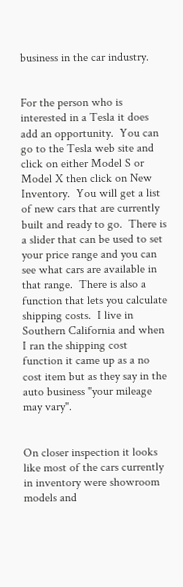business in the car industry.


For the person who is interested in a Tesla it does add an opportunity.  You can go to the Tesla web site and click on either Model S or Model X then click on New Inventory.  You will get a list of new cars that are currently built and ready to go.  There is a slider that can be used to set your price range and you can see what cars are available in that range.  There is also a function that lets you calculate shipping costs.  I live in Southern California and when I ran the shipping cost function it came up as a no cost item but as they say in the auto business "your mileage may vary".


On closer inspection it looks like most of the cars currently in inventory were showroom models and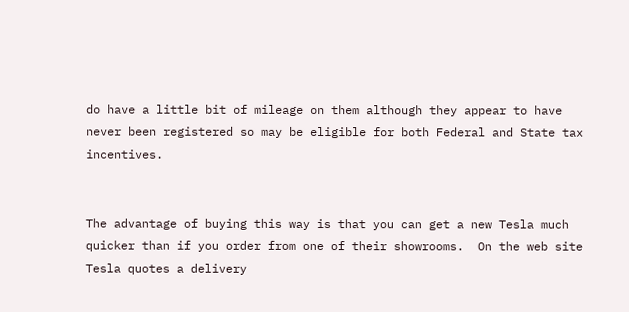do have a little bit of mileage on them although they appear to have never been registered so may be eligible for both Federal and State tax incentives.


The advantage of buying this way is that you can get a new Tesla much quicker than if you order from one of their showrooms.  On the web site Tesla quotes a delivery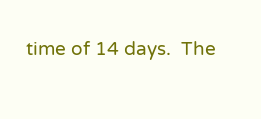time of 14 days.  The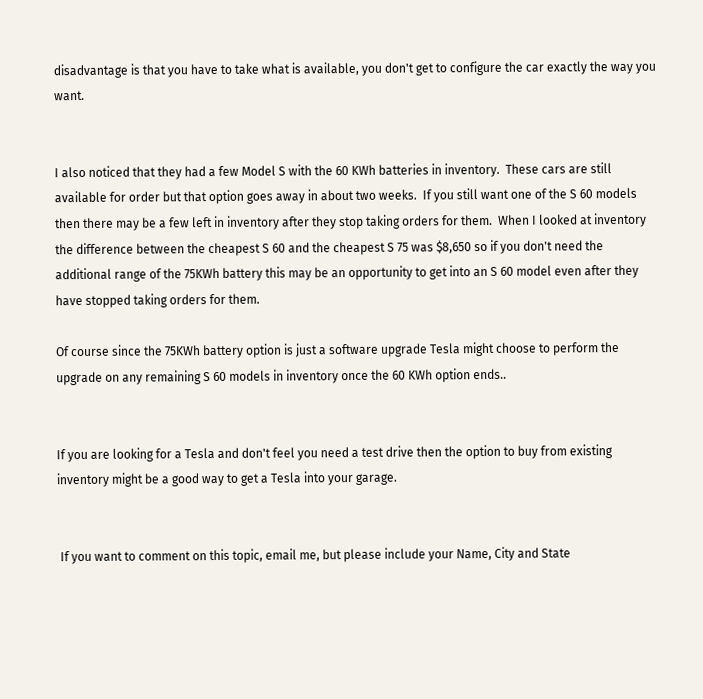disadvantage is that you have to take what is available, you don't get to configure the car exactly the way you want.


I also noticed that they had a few Model S with the 60 KWh batteries in inventory.  These cars are still available for order but that option goes away in about two weeks.  If you still want one of the S 60 models then there may be a few left in inventory after they stop taking orders for them.  When I looked at inventory the difference between the cheapest S 60 and the cheapest S 75 was $8,650 so if you don't need the additional range of the 75KWh battery this may be an opportunity to get into an S 60 model even after they have stopped taking orders for them.

Of course since the 75KWh battery option is just a software upgrade Tesla might choose to perform the upgrade on any remaining S 60 models in inventory once the 60 KWh option ends..


If you are looking for a Tesla and don't feel you need a test drive then the option to buy from existing inventory might be a good way to get a Tesla into your garage.


 If you want to comment on this topic, email me, but please include your Name, City and State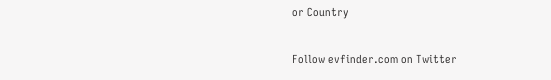or Country

Follow evfinder.com on Twitter